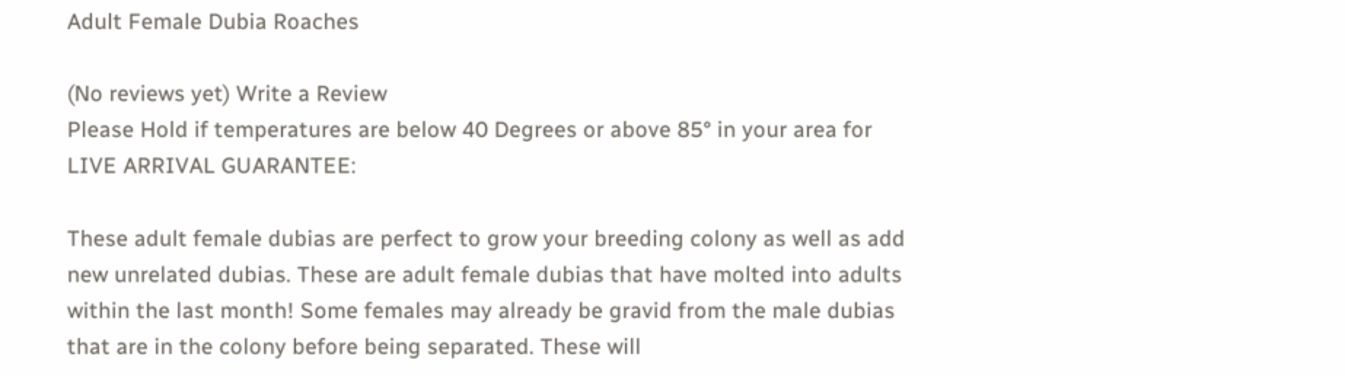Adult Female Dubia Roaches

(No reviews yet) Write a Review
Please Hold if temperatures are below 40 Degrees or above 85° in your area for LIVE ARRIVAL GUARANTEE:

These adult female dubias are perfect to grow your breeding colony as well as add new unrelated dubias. These are adult female dubias that have molted into adults within the last month! Some females may already be gravid from the male dubias that are in the colony before being separated. These will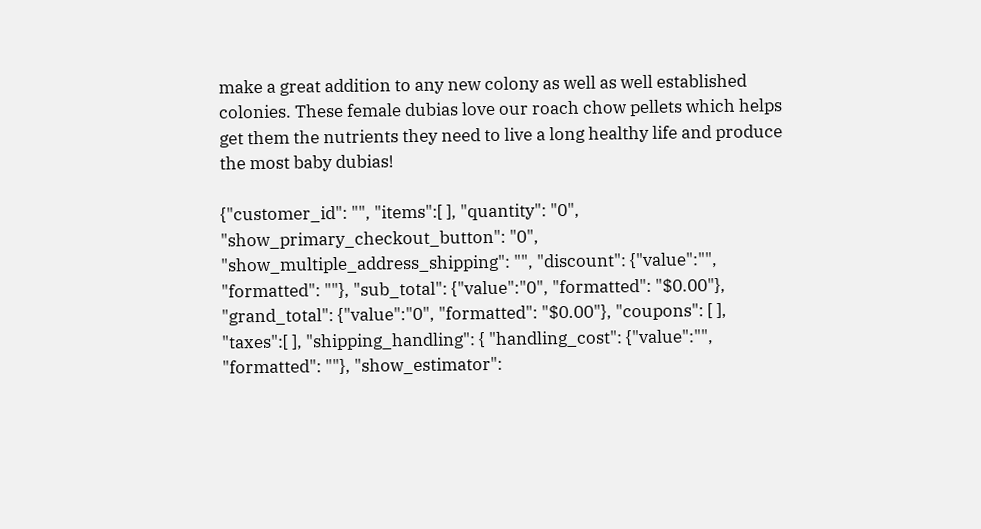make a great addition to any new colony as well as well established colonies. These female dubias love our roach chow pellets which helps get them the nutrients they need to live a long healthy life and produce the most baby dubias!

{"customer_id": "", "items":[ ], "quantity": "0", "show_primary_checkout_button": "0", "show_multiple_address_shipping": "", "discount": {"value":"", "formatted": ""}, "sub_total": {"value":"0", "formatted": "$0.00"}, "grand_total": {"value":"0", "formatted": "$0.00"}, "coupons": [ ], "taxes":[ ], "shipping_handling": { "handling_cost": {"value":"", "formatted": ""}, "show_estimator":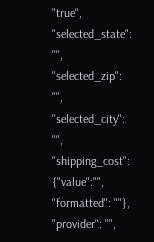"true", "selected_state": "", "selected_zip": "", "selected_city": "", "shipping_cost": {"value":"", "formatted": ""}, "provider": "",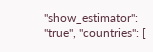"show_estimator": "true", "countries": [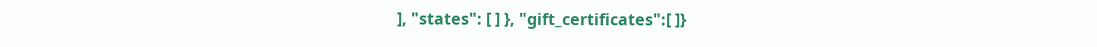], "states": [ ] }, "gift_certificates":[ ]}